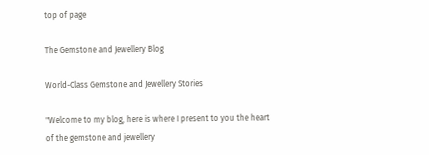top of page

The Gemstone and Jewellery Blog

World-Class Gemstone and Jewellery Stories

"Welcome to my blog, here is where I present to you the heart of the gemstone and jewellery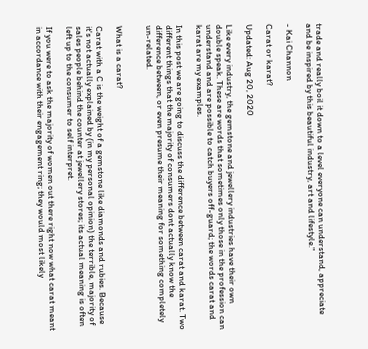trade and really boil it down to a level everyone can understand, appreciate and be inspired by this beautiful industry, art and lifestyle."

- Kai Channon

Carat or karat?

Updated: Aug 20, 2020

Like every industry, the gemstone and jewellery industries have their own double speak. These are words that sometimes only those in the profession can understand and are possible to catch buyers off-guard; the words carat and karat are my examples.

In this post we are going to discuss the difference between carat and karat. Two different things that the majority of consumers dont actually know the difference between, or even presume their meaning for something completely un-related.


What is a carat?

Carat with a C is the weight of a gemstone like diamonds and rubies. Because it's not actually explained by (in my personal opinion) the terrible, majority of sales people behind the counter at jewellery stores; its actual meaning is often left up to the consumer to self interpret.

If you were to ask the majority of women out there right now what carat meant in accordance with their engagement ring; they would most likely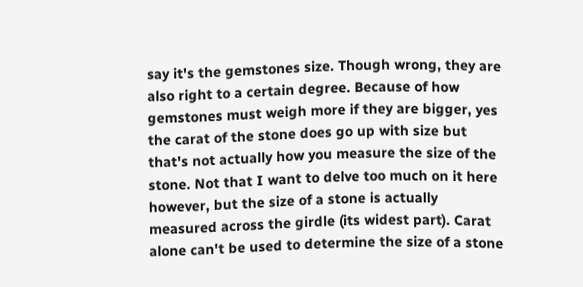say it's the gemstones size. Though wrong, they are also right to a certain degree. Because of how gemstones must weigh more if they are bigger, yes the carat of the stone does go up with size but that's not actually how you measure the size of the stone. Not that I want to delve too much on it here however, but the size of a stone is actually measured across the girdle (its widest part). Carat alone can't be used to determine the size of a stone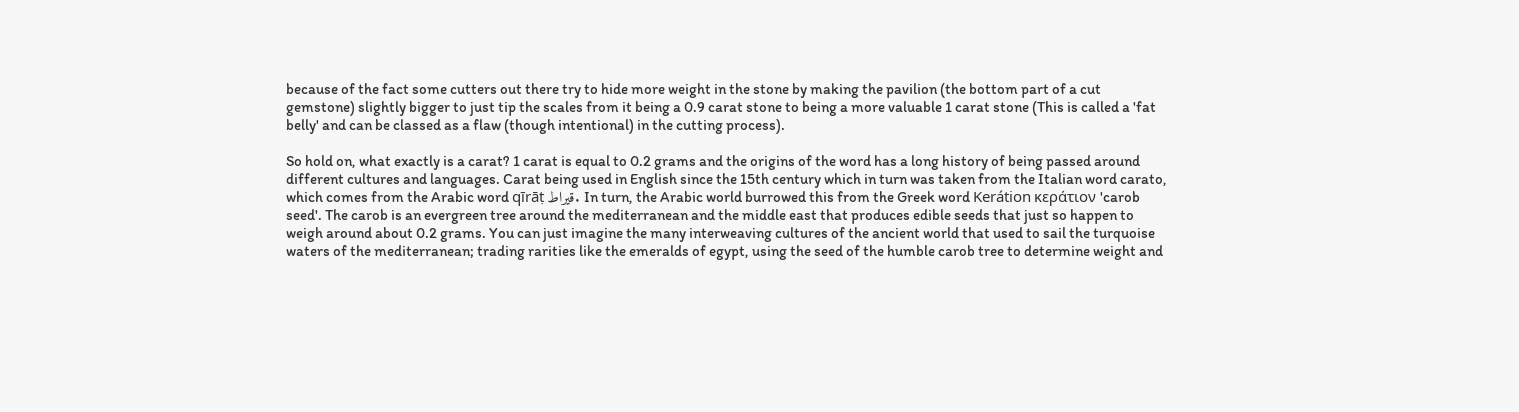because of the fact some cutters out there try to hide more weight in the stone by making the pavilion (the bottom part of a cut gemstone) slightly bigger to just tip the scales from it being a 0.9 carat stone to being a more valuable 1 carat stone (This is called a 'fat belly' and can be classed as a flaw (though intentional) in the cutting process).

So hold on, what exactly is a carat? 1 carat is equal to 0.2 grams and the origins of the word has a long history of being passed around different cultures and languages. Carat being used in English since the 15th century which in turn was taken from the Italian word carato, which comes from the Arabic word qīrāṭ قيراط. In turn, the Arabic world burrowed this from the Greek word Kerátion κεράτιον 'carob seed'. The carob is an evergreen tree around the mediterranean and the middle east that produces edible seeds that just so happen to weigh around about 0.2 grams. You can just imagine the many interweaving cultures of the ancient world that used to sail the turquoise waters of the mediterranean; trading rarities like the emeralds of egypt, using the seed of the humble carob tree to determine weight and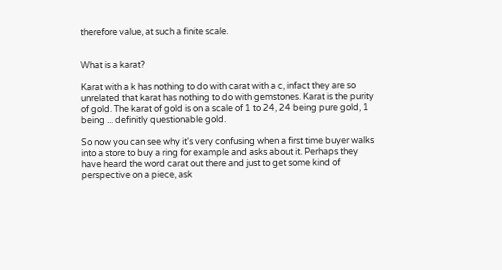therefore value, at such a finite scale.


What is a karat?

Karat with a k has nothing to do with carat with a c, infact they are so unrelated that karat has nothing to do with gemstones. Karat is the purity of gold. The karat of gold is on a scale of 1 to 24, 24 being pure gold, 1 being ... definitly questionable gold.

So now you can see why it's very confusing when a first time buyer walks into a store to buy a ring for example and asks about it. Perhaps they have heard the word carat out there and just to get some kind of perspective on a piece, ask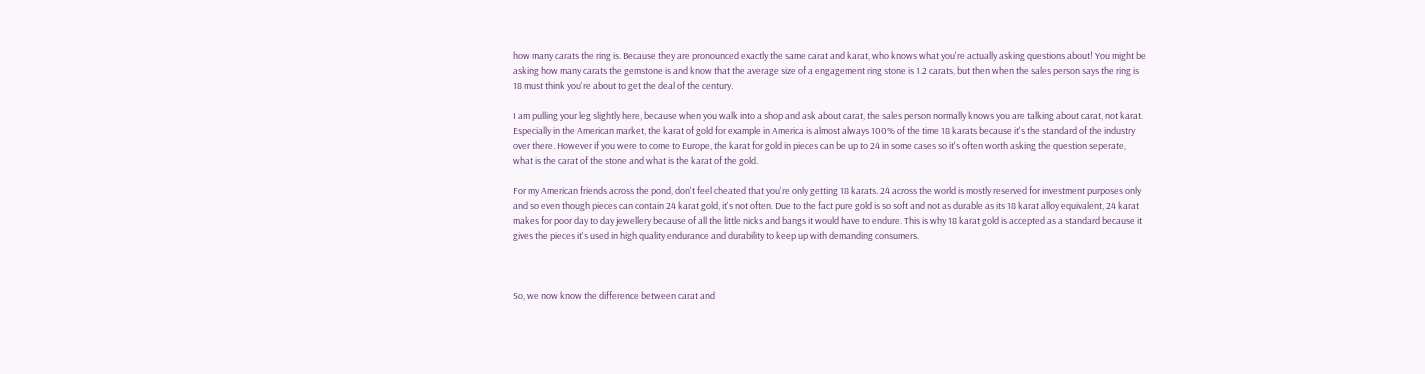how many carats the ring is. Because they are pronounced exactly the same carat and karat, who knows what you're actually asking questions about! You might be asking how many carats the gemstone is and know that the average size of a engagement ring stone is 1.2 carats, but then when the sales person says the ring is 18 must think you're about to get the deal of the century.

I am pulling your leg slightly here, because when you walk into a shop and ask about carat, the sales person normally knows you are talking about carat, not karat. Especially in the American market, the karat of gold for example in America is almost always 100% of the time 18 karats because it's the standard of the industry over there. However if you were to come to Europe, the karat for gold in pieces can be up to 24 in some cases so it's often worth asking the question seperate, what is the carat of the stone and what is the karat of the gold.

For my American friends across the pond, don't feel cheated that you're only getting 18 karats. 24 across the world is mostly reserved for investment purposes only and so even though pieces can contain 24 karat gold, it's not often. Due to the fact pure gold is so soft and not as durable as its 18 karat alloy equivalent, 24 karat makes for poor day to day jewellery because of all the little nicks and bangs it would have to endure. This is why 18 karat gold is accepted as a standard because it gives the pieces it's used in high quality endurance and durability to keep up with demanding consumers.



So, we now know the difference between carat and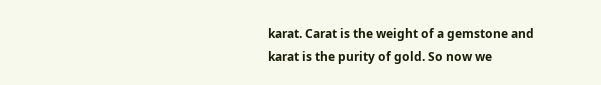karat. Carat is the weight of a gemstone and karat is the purity of gold. So now we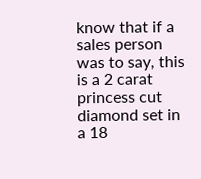know that if a sales person was to say, this is a 2 carat princess cut diamond set in a 18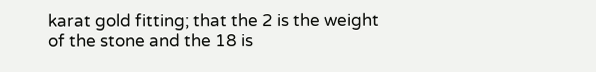karat gold fitting; that the 2 is the weight of the stone and the 18 is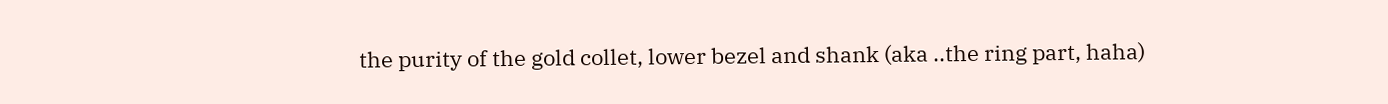the purity of the gold collet, lower bezel and shank (aka ..the ring part, haha)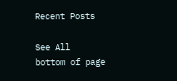Recent Posts

See All
bottom of page